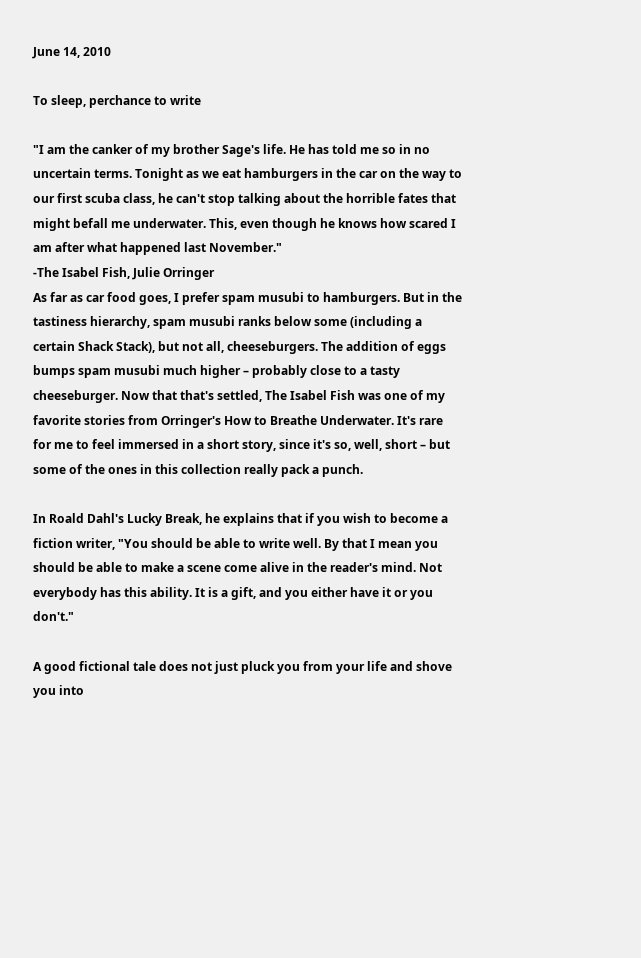June 14, 2010

To sleep, perchance to write

"I am the canker of my brother Sage's life. He has told me so in no uncertain terms. Tonight as we eat hamburgers in the car on the way to our first scuba class, he can't stop talking about the horrible fates that might befall me underwater. This, even though he knows how scared I am after what happened last November."
-The Isabel Fish, Julie Orringer
As far as car food goes, I prefer spam musubi to hamburgers. But in the tastiness hierarchy, spam musubi ranks below some (including a certain Shack Stack), but not all, cheeseburgers. The addition of eggs bumps spam musubi much higher – probably close to a tasty cheeseburger. Now that that's settled, The Isabel Fish was one of my favorite stories from Orringer's How to Breathe Underwater. It's rare for me to feel immersed in a short story, since it's so, well, short – but some of the ones in this collection really pack a punch.

In Roald Dahl's Lucky Break, he explains that if you wish to become a fiction writer, "You should be able to write well. By that I mean you should be able to make a scene come alive in the reader's mind. Not everybody has this ability. It is a gift, and you either have it or you don't."

A good fictional tale does not just pluck you from your life and shove you into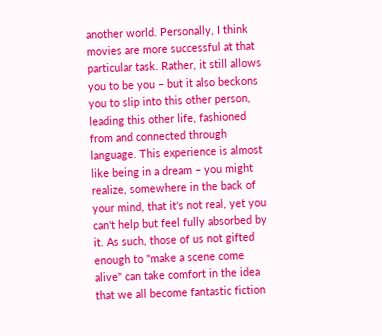another world. Personally, I think movies are more successful at that particular task. Rather, it still allows you to be you – but it also beckons you to slip into this other person, leading this other life, fashioned from and connected through language. This experience is almost like being in a dream – you might realize, somewhere in the back of your mind, that it's not real, yet you can't help but feel fully absorbed by it. As such, those of us not gifted enough to "make a scene come alive" can take comfort in the idea that we all become fantastic fiction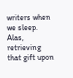writers when we sleep. Alas, retrieving that gift upon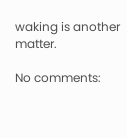waking is another matter.

No comments: